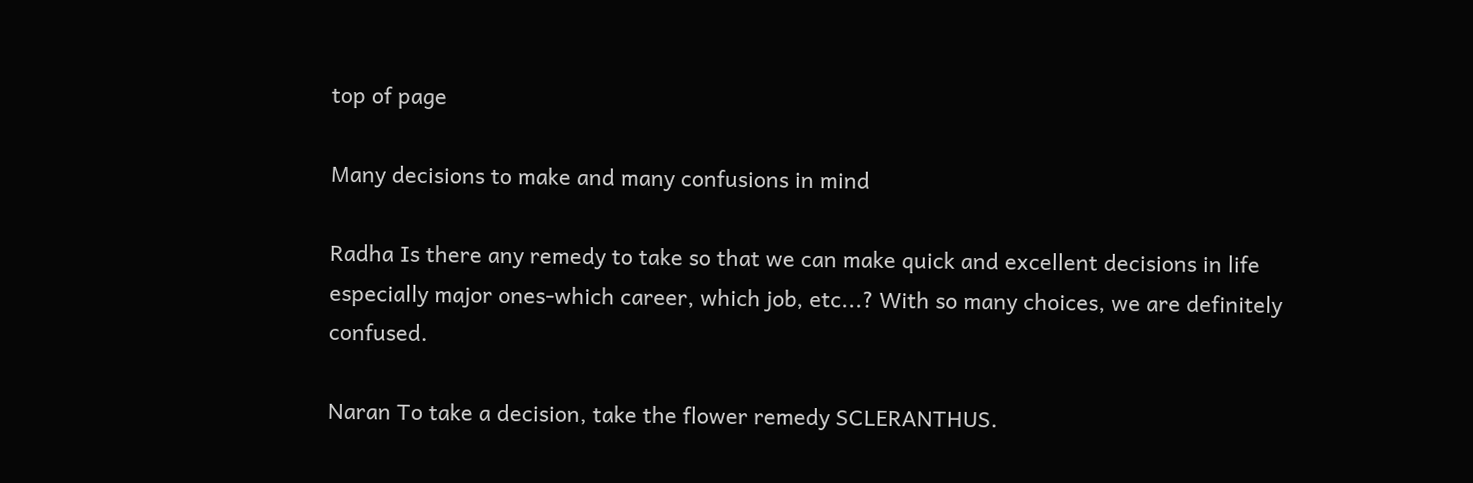top of page

Many decisions to make and many confusions in mind

Radha Is there any remedy to take so that we can make quick and excellent decisions in life especially major ones-which career, which job, etc...? With so many choices, we are definitely confused.

Naran To take a decision, take the flower remedy SCLERANTHUS.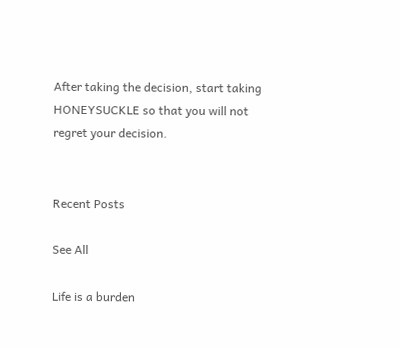After taking the decision, start taking HONEYSUCKLE so that you will not regret your decision.


Recent Posts

See All

Life is a burden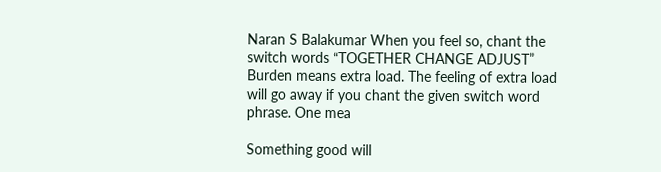Naran S Balakumar When you feel so, chant the switch words “TOGETHER CHANGE ADJUST” Burden means extra load. The feeling of extra load will go away if you chant the given switch word phrase. One mea

Something good will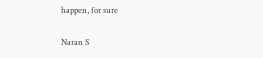happen, for sure

Naran S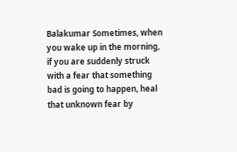Balakumar Sometimes, when you wake up in the morning, if you are suddenly struck with a fear that something bad is going to happen, heal that unknown fear by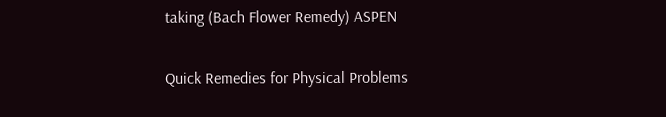taking (Bach Flower Remedy) ASPEN

Quick Remedies for Physical Problems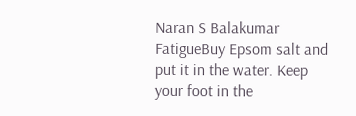Naran S Balakumar FatigueBuy Epsom salt and put it in the water. Keep your foot in the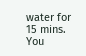water for 15 mins. You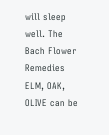will sleep well. The Bach Flower Remedies ELM, OAK, OLIVE can be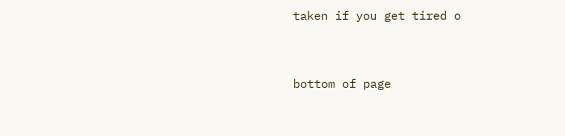taken if you get tired o


bottom of page